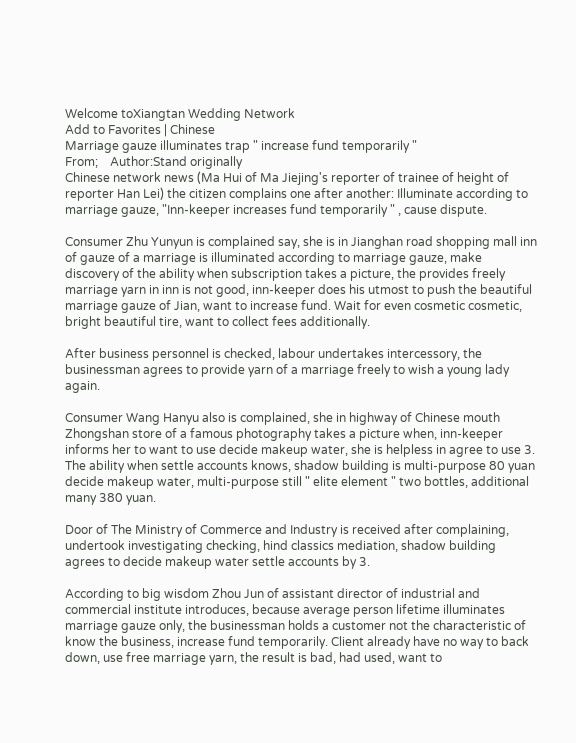Welcome toXiangtan Wedding Network
Add to Favorites | Chinese
Marriage gauze illuminates trap " increase fund temporarily "
From;    Author:Stand originally
Chinese network news (Ma Hui of Ma Jiejing's reporter of trainee of height of reporter Han Lei) the citizen complains one after another: Illuminate according to marriage gauze, "Inn-keeper increases fund temporarily " , cause dispute.

Consumer Zhu Yunyun is complained say, she is in Jianghan road shopping mall inn of gauze of a marriage is illuminated according to marriage gauze, make discovery of the ability when subscription takes a picture, the provides freely marriage yarn in inn is not good, inn-keeper does his utmost to push the beautiful marriage gauze of Jian, want to increase fund. Wait for even cosmetic cosmetic, bright beautiful tire, want to collect fees additionally.

After business personnel is checked, labour undertakes intercessory, the businessman agrees to provide yarn of a marriage freely to wish a young lady again.

Consumer Wang Hanyu also is complained, she in highway of Chinese mouth Zhongshan store of a famous photography takes a picture when, inn-keeper informs her to want to use decide makeup water, she is helpless in agree to use 3. The ability when settle accounts knows, shadow building is multi-purpose 80 yuan decide makeup water, multi-purpose still " elite element " two bottles, additional many 380 yuan.

Door of The Ministry of Commerce and Industry is received after complaining, undertook investigating checking, hind classics mediation, shadow building agrees to decide makeup water settle accounts by 3.

According to big wisdom Zhou Jun of assistant director of industrial and commercial institute introduces, because average person lifetime illuminates marriage gauze only, the businessman holds a customer not the characteristic of know the business, increase fund temporarily. Client already have no way to back down, use free marriage yarn, the result is bad, had used, want to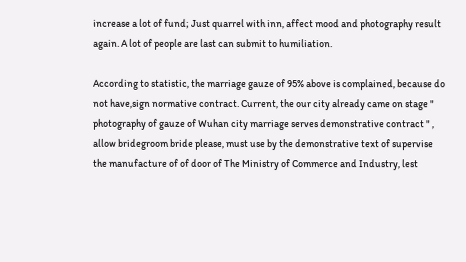increase a lot of fund; Just quarrel with inn, affect mood and photography result again. A lot of people are last can submit to humiliation.

According to statistic, the marriage gauze of 95% above is complained, because do not have,sign normative contract. Current, the our city already came on stage " photography of gauze of Wuhan city marriage serves demonstrative contract " , allow bridegroom bride please, must use by the demonstrative text of supervise the manufacture of of door of The Ministry of Commerce and Industry, lest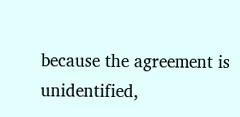because the agreement is unidentified,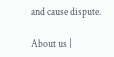and cause dispute.

About us |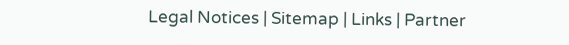Legal Notices | Sitemap | Links | Partner